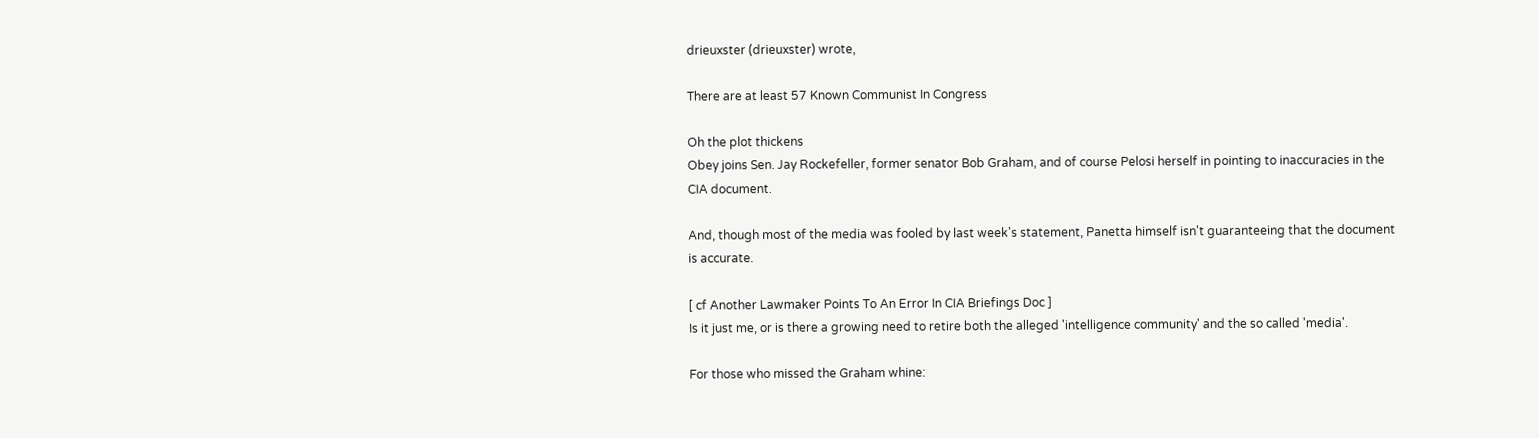drieuxster (drieuxster) wrote,

There are at least 57 Known Communist In Congress

Oh the plot thickens
Obey joins Sen. Jay Rockefeller, former senator Bob Graham, and of course Pelosi herself in pointing to inaccuracies in the CIA document.

And, though most of the media was fooled by last week's statement, Panetta himself isn't guaranteeing that the document is accurate.

[ cf Another Lawmaker Points To An Error In CIA Briefings Doc ]
Is it just me, or is there a growing need to retire both the alleged 'intelligence community' and the so called 'media'.

For those who missed the Graham whine: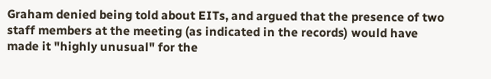Graham denied being told about EITs, and argued that the presence of two staff members at the meeting (as indicated in the records) would have made it "highly unusual" for the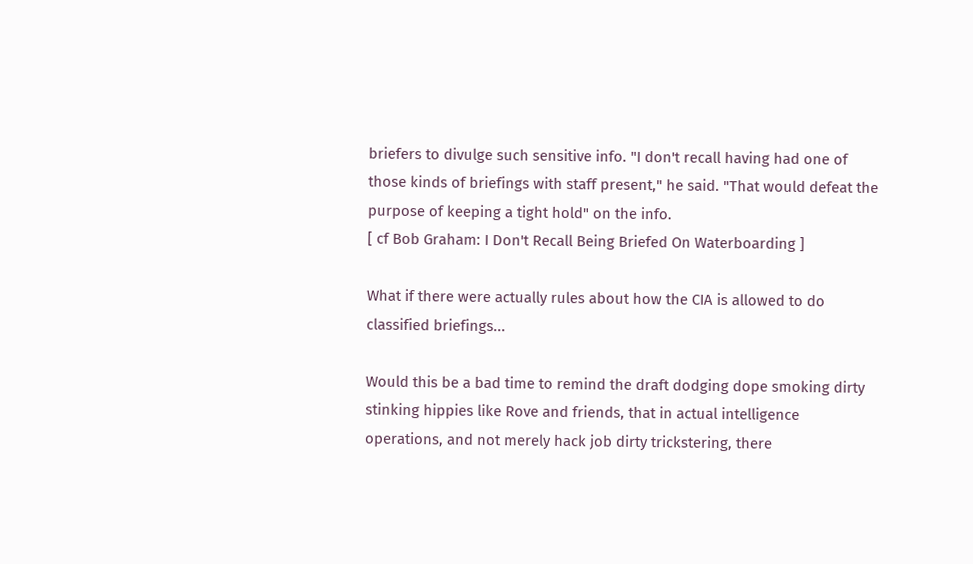briefers to divulge such sensitive info. "I don't recall having had one of those kinds of briefings with staff present," he said. "That would defeat the purpose of keeping a tight hold" on the info.
[ cf Bob Graham: I Don't Recall Being Briefed On Waterboarding ]

What if there were actually rules about how the CIA is allowed to do classified briefings...

Would this be a bad time to remind the draft dodging dope smoking dirty stinking hippies like Rove and friends, that in actual intelligence operations, and not merely hack job dirty trickstering, there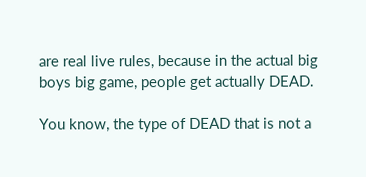are real live rules, because in the actual big boys big game, people get actually DEAD.

You know, the type of DEAD that is not a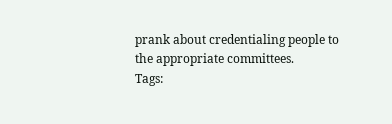prank about credentialing people to the appropriate committees.
Tags: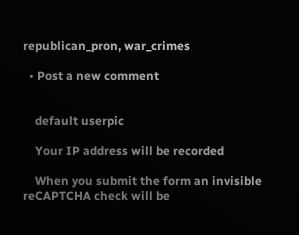republican_pron, war_crimes

  • Post a new comment


    default userpic

    Your IP address will be recorded

    When you submit the form an invisible reCAPTCHA check will be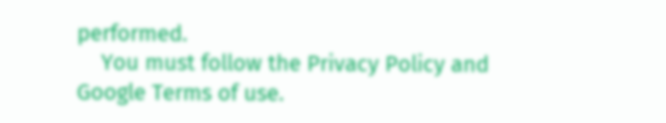performed.
    You must follow the Privacy Policy and Google Terms of use.